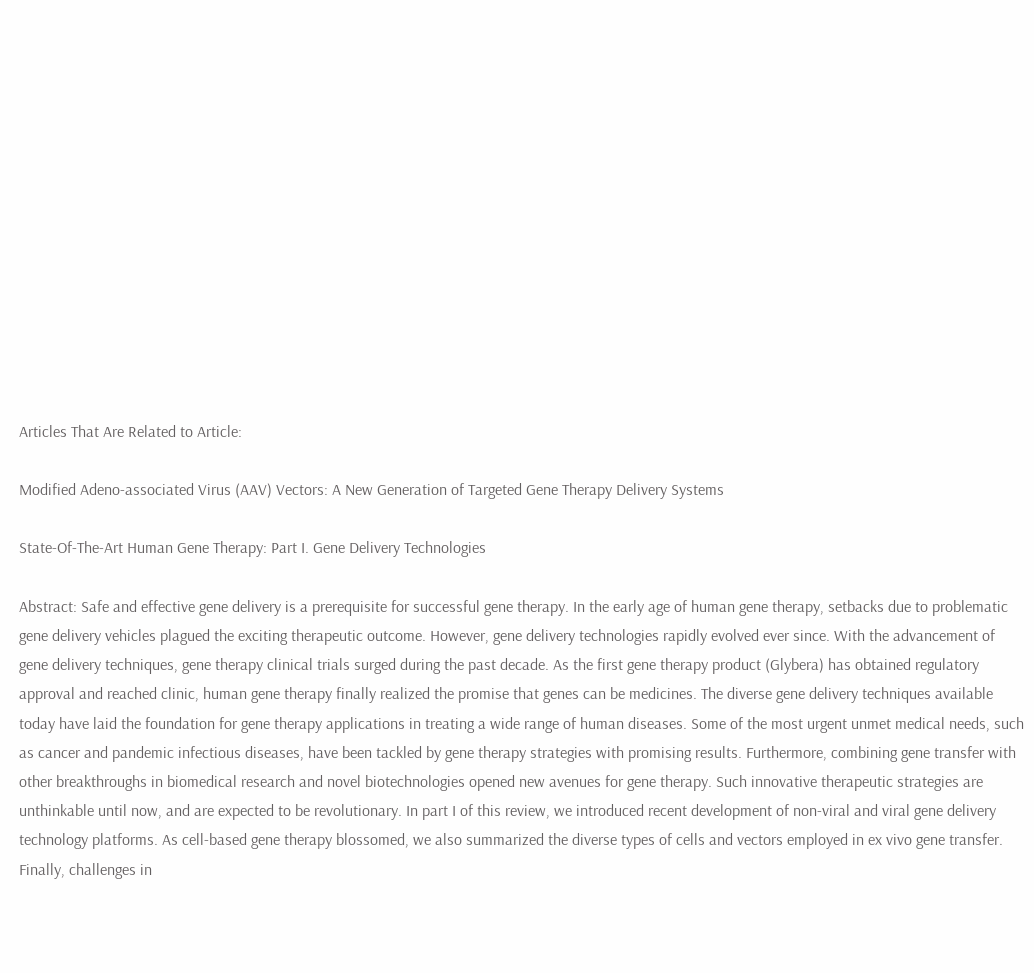Articles That Are Related to Article:

Modified Adeno-associated Virus (AAV) Vectors: A New Generation of Targeted Gene Therapy Delivery Systems

State-Of-The-Art Human Gene Therapy: Part I. Gene Delivery Technologies

Abstract: Safe and effective gene delivery is a prerequisite for successful gene therapy. In the early age of human gene therapy, setbacks due to problematic gene delivery vehicles plagued the exciting therapeutic outcome. However, gene delivery technologies rapidly evolved ever since. With the advancement of gene delivery techniques, gene therapy clinical trials surged during the past decade. As the first gene therapy product (Glybera) has obtained regulatory approval and reached clinic, human gene therapy finally realized the promise that genes can be medicines. The diverse gene delivery techniques available today have laid the foundation for gene therapy applications in treating a wide range of human diseases. Some of the most urgent unmet medical needs, such as cancer and pandemic infectious diseases, have been tackled by gene therapy strategies with promising results. Furthermore, combining gene transfer with other breakthroughs in biomedical research and novel biotechnologies opened new avenues for gene therapy. Such innovative therapeutic strategies are unthinkable until now, and are expected to be revolutionary. In part I of this review, we introduced recent development of non-viral and viral gene delivery technology platforms. As cell-based gene therapy blossomed, we also summarized the diverse types of cells and vectors employed in ex vivo gene transfer. Finally, challenges in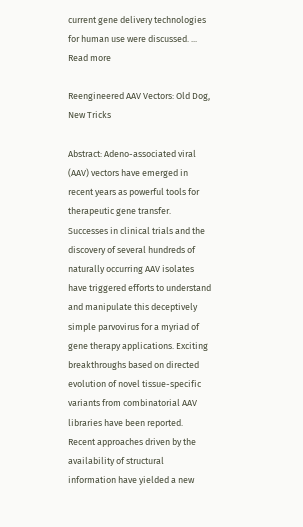current gene delivery technologies for human use were discussed. ... Read more

Reengineered AAV Vectors: Old Dog, New Tricks

Abstract: Adeno-associated viral (AAV) vectors have emerged in recent years as powerful tools for therapeutic gene transfer. Successes in clinical trials and the discovery of several hundreds of naturally occurring AAV isolates have triggered efforts to understand and manipulate this deceptively simple parvovirus for a myriad of gene therapy applications. Exciting breakthroughs based on directed evolution of novel tissue-specific variants from combinatorial AAV libraries have been reported. Recent approaches driven by the availability of structural information have yielded a new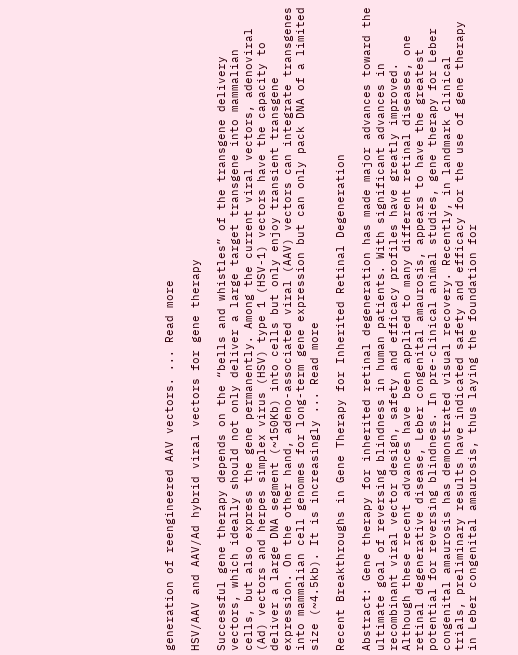generation of reengineered AAV vectors. ... Read more

HSV/AAV and AAV/Ad hybrid viral vectors for gene therapy

Successful gene therapy depends on the “bells and whistles” of the transgene delivery vectors, which ideally should not only deliver a large target transgene into mammalian cells, but also express the gene permanently. Among the current viral vectors, adenoviral (Ad) vectors and herpes simplex virus (HSV) type 1 (HSV-1) vectors have the capacity to deliver a large DNA segment (~150Kb) into cells but only enjoy transient transgene expression. On the other hand, adeno-associated viral (AAV) vectors can integrate transgenes into mammalian cell genomes for long-term gene expression but can only pack DNA of a limited size (~4.5kb). It is increasingly ... Read more

Recent Breakthroughs in Gene Therapy for Inherited Retinal Degeneration

Abstract: Gene therapy for inherited retinal degeneration has made major advances toward the ultimate goal of reversing blindness in human patients. With significant advances in recombinant viral vector design, safety and efficacy profiles have greatly improved. Although these recent advances have been applied to many different retinal diseases, one retinal degenerative disease, Leber congenital amaurosis, appears to have the greatest potential for reversing blindness. In pre-clinical animal studies, gene therapy for Leber congenital amaurosis has demonstrated visual recovery. Recently, in landmark clinical trials, preliminary results have indicated safety and efficacy for the use of gene therapy in Leber congenital amaurosis, thus laying the foundation for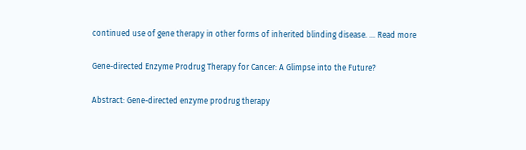continued use of gene therapy in other forms of inherited blinding disease. ... Read more

Gene-directed Enzyme Prodrug Therapy for Cancer: A Glimpse into the Future?

Abstract: Gene-directed enzyme prodrug therapy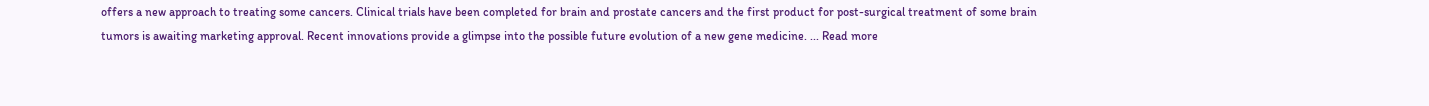offers a new approach to treating some cancers. Clinical trials have been completed for brain and prostate cancers and the first product for post-surgical treatment of some brain tumors is awaiting marketing approval. Recent innovations provide a glimpse into the possible future evolution of a new gene medicine. ... Read more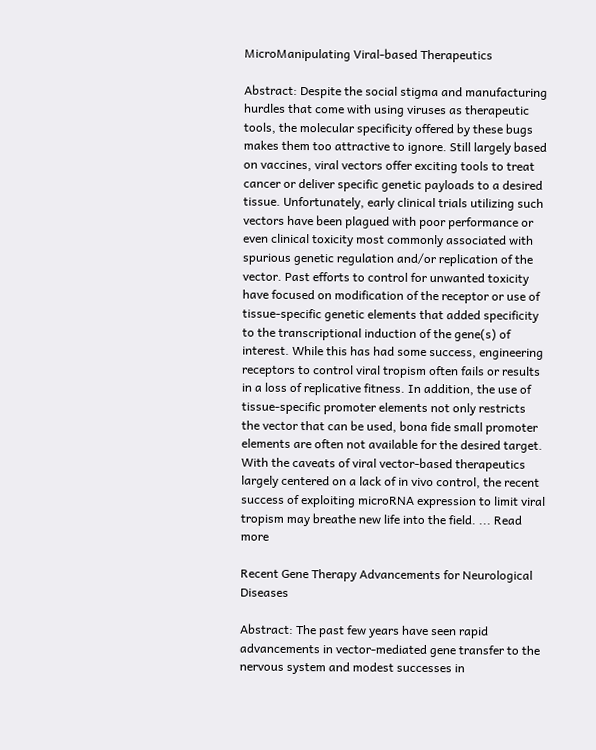MicroManipulating Viral-based Therapeutics

Abstract: Despite the social stigma and manufacturing hurdles that come with using viruses as therapeutic tools, the molecular specificity offered by these bugs makes them too attractive to ignore. Still largely based on vaccines, viral vectors offer exciting tools to treat cancer or deliver specific genetic payloads to a desired tissue. Unfortunately, early clinical trials utilizing such vectors have been plagued with poor performance or even clinical toxicity most commonly associated with spurious genetic regulation and/or replication of the vector. Past efforts to control for unwanted toxicity have focused on modification of the receptor or use of tissue-specific genetic elements that added specificity to the transcriptional induction of the gene(s) of interest. While this has had some success, engineering receptors to control viral tropism often fails or results in a loss of replicative fitness. In addition, the use of tissue-specific promoter elements not only restricts the vector that can be used, bona fide small promoter elements are often not available for the desired target. With the caveats of viral vector-based therapeutics largely centered on a lack of in vivo control, the recent success of exploiting microRNA expression to limit viral tropism may breathe new life into the field. ... Read more

Recent Gene Therapy Advancements for Neurological Diseases

Abstract: The past few years have seen rapid advancements in vector-mediated gene transfer to the nervous system and modest successes in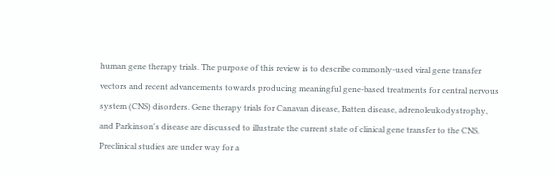human gene therapy trials. The purpose of this review is to describe commonly-used viral gene transfer vectors and recent advancements towards producing meaningful gene-based treatments for central nervous system (CNS) disorders. Gene therapy trials for Canavan disease, Batten disease, adrenoleukodystrophy, and Parkinson's disease are discussed to illustrate the current state of clinical gene transfer to the CNS. Preclinical studies are under way for a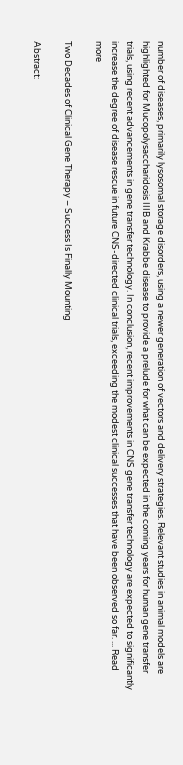number of diseases, primarily lysosomal storage disorders, using a newer generation of vectors and delivery strategies. Relevant studies in animal models are highlighted for Mucopolysaccharidosis IIIB and Krabbe disease to provide a prelude for what can be expected in the coming years for human gene transfer trials, using recent advancements in gene transfer technology. In conclusion, recent improvements in CNS gene transfer technology are expected to significantly increase the degree of disease rescue in future CNS-directed clinical trials, exceeding the modest clinical successes that have been observed so far. ... Read more

Two Decades of Clinical Gene Therapy – Success Is Finally Mounting

Abstract: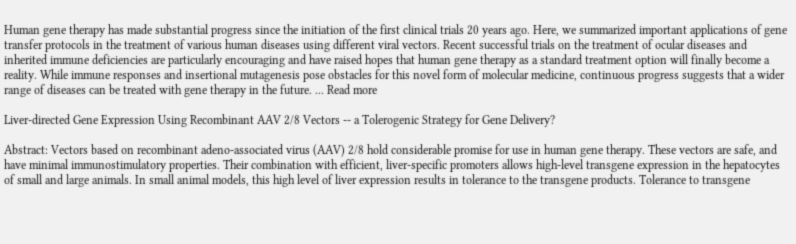Human gene therapy has made substantial progress since the initiation of the first clinical trials 20 years ago. Here, we summarized important applications of gene transfer protocols in the treatment of various human diseases using different viral vectors. Recent successful trials on the treatment of ocular diseases and inherited immune deficiencies are particularly encouraging and have raised hopes that human gene therapy as a standard treatment option will finally become a reality. While immune responses and insertional mutagenesis pose obstacles for this novel form of molecular medicine, continuous progress suggests that a wider range of diseases can be treated with gene therapy in the future. ... Read more

Liver-directed Gene Expression Using Recombinant AAV 2/8 Vectors -- a Tolerogenic Strategy for Gene Delivery?

Abstract: Vectors based on recombinant adeno-associated virus (AAV) 2/8 hold considerable promise for use in human gene therapy. These vectors are safe, and have minimal immunostimulatory properties. Their combination with efficient, liver-specific promoters allows high-level transgene expression in the hepatocytes of small and large animals. In small animal models, this high level of liver expression results in tolerance to the transgene products. Tolerance to transgene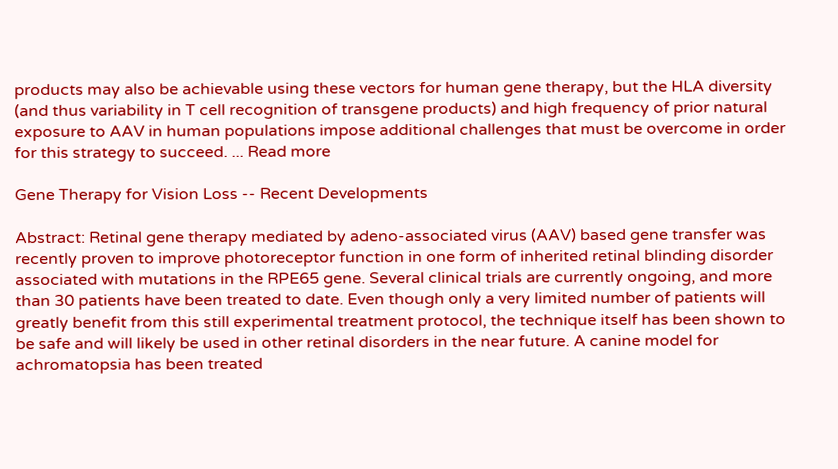products may also be achievable using these vectors for human gene therapy, but the HLA diversity (and thus variability in T cell recognition of transgene products) and high frequency of prior natural exposure to AAV in human populations impose additional challenges that must be overcome in order for this strategy to succeed. ... Read more

Gene Therapy for Vision Loss -- Recent Developments

Abstract: Retinal gene therapy mediated by adeno-associated virus (AAV) based gene transfer was recently proven to improve photoreceptor function in one form of inherited retinal blinding disorder associated with mutations in the RPE65 gene. Several clinical trials are currently ongoing, and more than 30 patients have been treated to date. Even though only a very limited number of patients will greatly benefit from this still experimental treatment protocol, the technique itself has been shown to be safe and will likely be used in other retinal disorders in the near future. A canine model for achromatopsia has been treated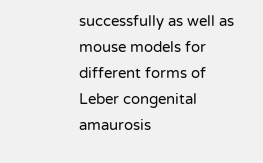successfully as well as mouse models for different forms of Leber congenital amaurosis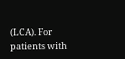(LCA). For patients with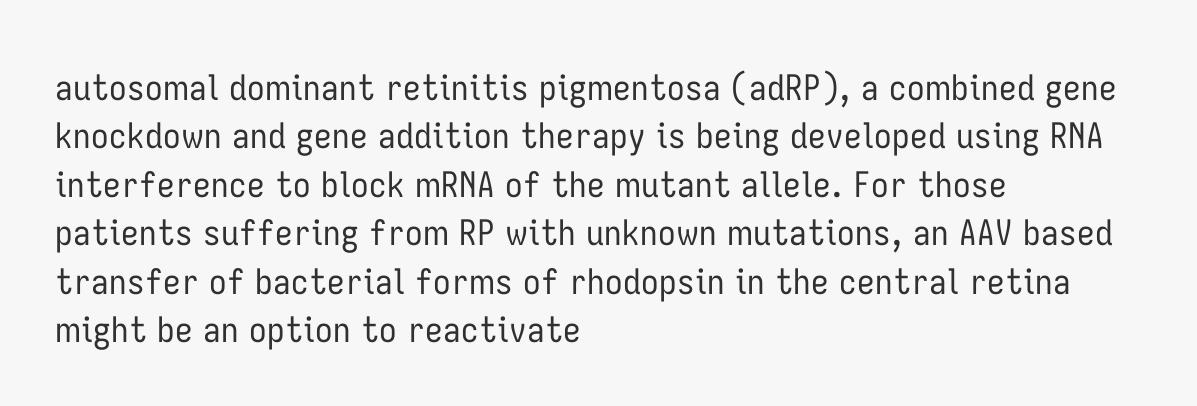autosomal dominant retinitis pigmentosa (adRP), a combined gene knockdown and gene addition therapy is being developed using RNA interference to block mRNA of the mutant allele. For those patients suffering from RP with unknown mutations, an AAV based transfer of bacterial forms of rhodopsin in the central retina might be an option to reactivate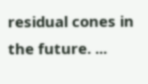residual cones in the future. ...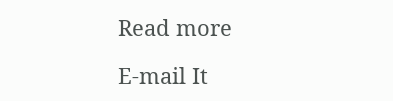Read more

E-mail It